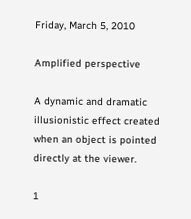Friday, March 5, 2010

Amplified perspective

A dynamic and dramatic illusionistic effect created when an object is pointed directly at the viewer.

1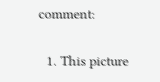comment:

  1. This picture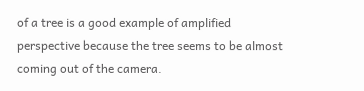of a tree is a good example of amplified perspective because the tree seems to be almost coming out of the camera.